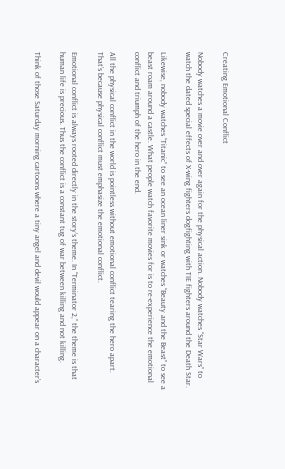Creating Emotional Conflict

Nobody watches a movie over and over again for the physical action. Nobody watches “Star Wars” to watch the dated special effects of X-wing fighters dogfighting with TIE fighters around the Death Star.

Likewise, nobody watches “Titanic” to see an ocean liner sink or watches “Beauty and the Beast” to see a beast roam around a castle. What people watch favorite movies for is to re-experience the emotional conflict and triumph of the hero in the end.

All the physical conflict in the world is pointless without emotional conflict tearing the hero apart. That’s because physical conflict must emphasize the emotional conflict.

Emotional conflict is always rooted directly in the story’s theme. In “Terminator 2,” the theme is that human life is precious. Thus the conflict is a constant tug of war between killing and not killing.

Think of those Saturday morning cartoons where a tiny angel and devil would appear on a character’s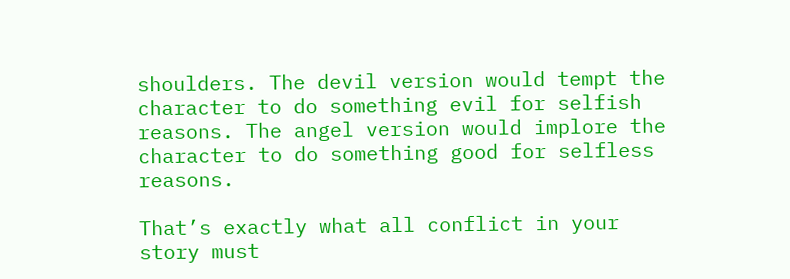shoulders. The devil version would tempt the character to do something evil for selfish reasons. The angel version would implore the character to do something good for selfless reasons.

That’s exactly what all conflict in your story must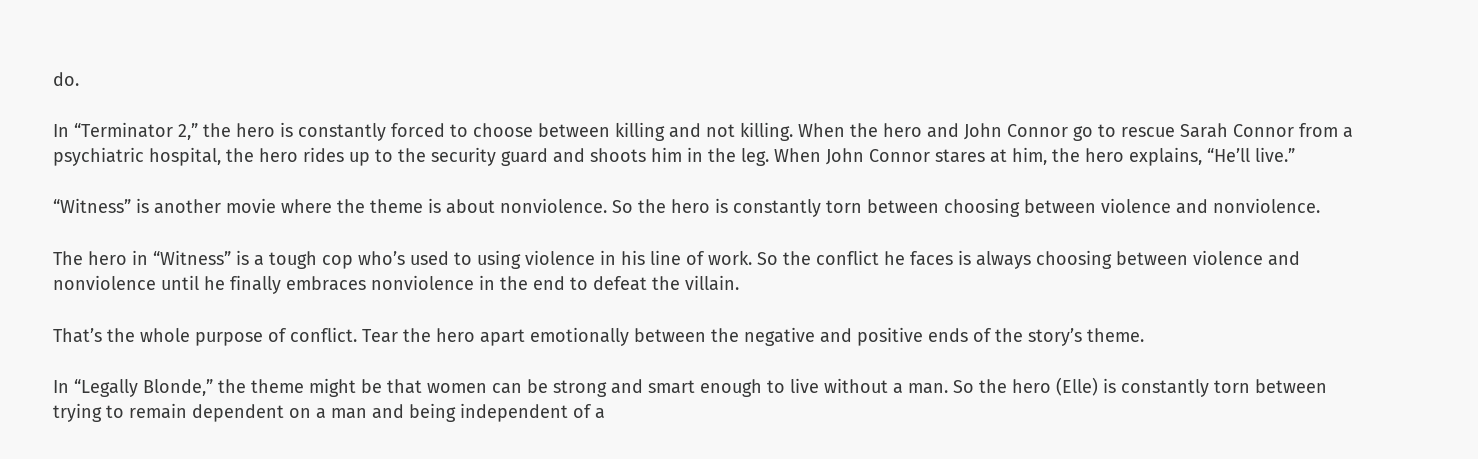do.

In “Terminator 2,” the hero is constantly forced to choose between killing and not killing. When the hero and John Connor go to rescue Sarah Connor from a psychiatric hospital, the hero rides up to the security guard and shoots him in the leg. When John Connor stares at him, the hero explains, “He’ll live.”

“Witness” is another movie where the theme is about nonviolence. So the hero is constantly torn between choosing between violence and nonviolence.

The hero in “Witness” is a tough cop who’s used to using violence in his line of work. So the conflict he faces is always choosing between violence and nonviolence until he finally embraces nonviolence in the end to defeat the villain.

That’s the whole purpose of conflict. Tear the hero apart emotionally between the negative and positive ends of the story’s theme.

In “Legally Blonde,” the theme might be that women can be strong and smart enough to live without a man. So the hero (Elle) is constantly torn between trying to remain dependent on a man and being independent of a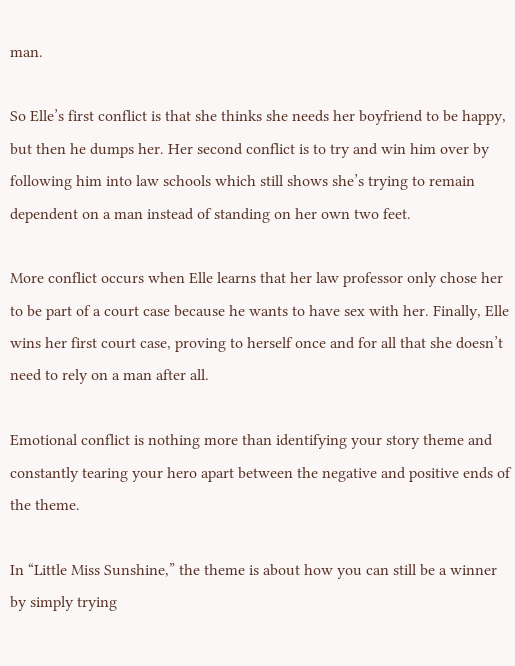man.

So Elle’s first conflict is that she thinks she needs her boyfriend to be happy, but then he dumps her. Her second conflict is to try and win him over by following him into law schools which still shows she’s trying to remain dependent on a man instead of standing on her own two feet.

More conflict occurs when Elle learns that her law professor only chose her to be part of a court case because he wants to have sex with her. Finally, Elle wins her first court case, proving to herself once and for all that she doesn’t need to rely on a man after all.

Emotional conflict is nothing more than identifying your story theme and constantly tearing your hero apart between the negative and positive ends of the theme.

In “Little Miss Sunshine,” the theme is about how you can still be a winner by simply trying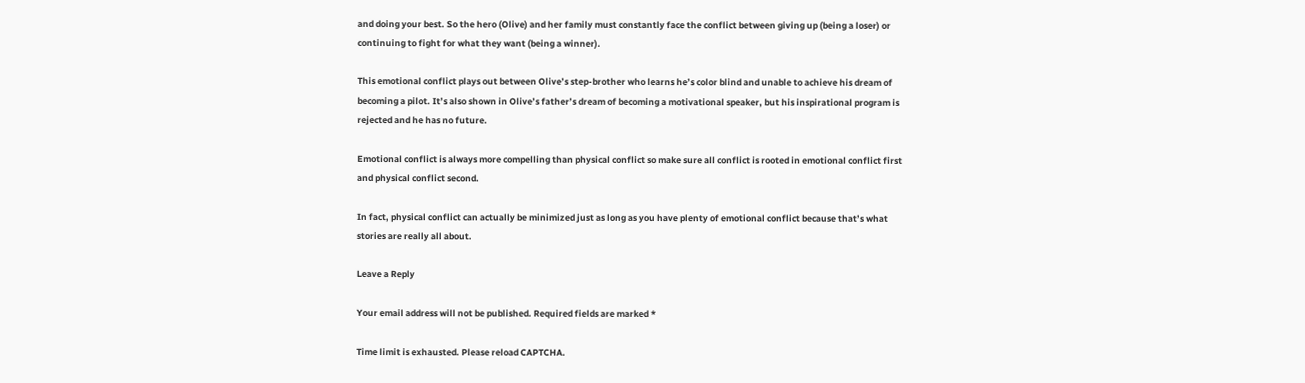and doing your best. So the hero (Olive) and her family must constantly face the conflict between giving up (being a loser) or continuing to fight for what they want (being a winner).

This emotional conflict plays out between Olive’s step-brother who learns he’s color blind and unable to achieve his dream of becoming a pilot. It’s also shown in Olive’s father’s dream of becoming a motivational speaker, but his inspirational program is rejected and he has no future.

Emotional conflict is always more compelling than physical conflict so make sure all conflict is rooted in emotional conflict first and physical conflict second.

In fact, physical conflict can actually be minimized just as long as you have plenty of emotional conflict because that’s what stories are really all about.

Leave a Reply

Your email address will not be published. Required fields are marked *

Time limit is exhausted. Please reload CAPTCHA.